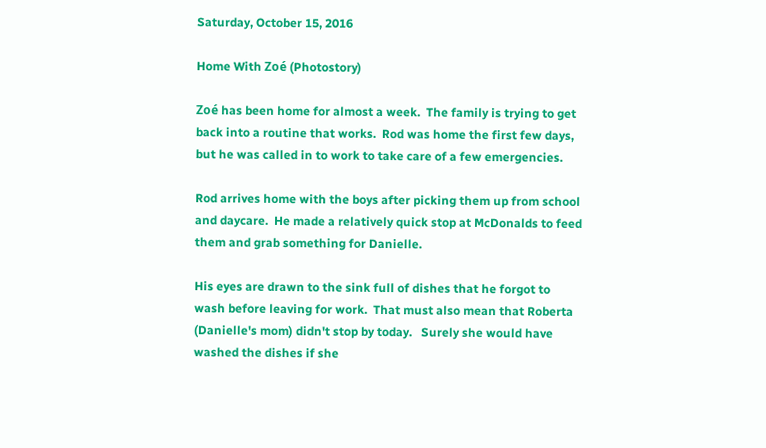Saturday, October 15, 2016

Home With Zoé (Photostory)

Zoé has been home for almost a week.  The family is trying to get back into a routine that works.  Rod was home the first few days, but he was called in to work to take care of a few emergencies.

Rod arrives home with the boys after picking them up from school and daycare.  He made a relatively quick stop at McDonalds to feed them and grab something for Danielle.

His eyes are drawn to the sink full of dishes that he forgot to wash before leaving for work.  That must also mean that Roberta (Danielle's mom) didn't stop by today.   Surely she would have washed the dishes if she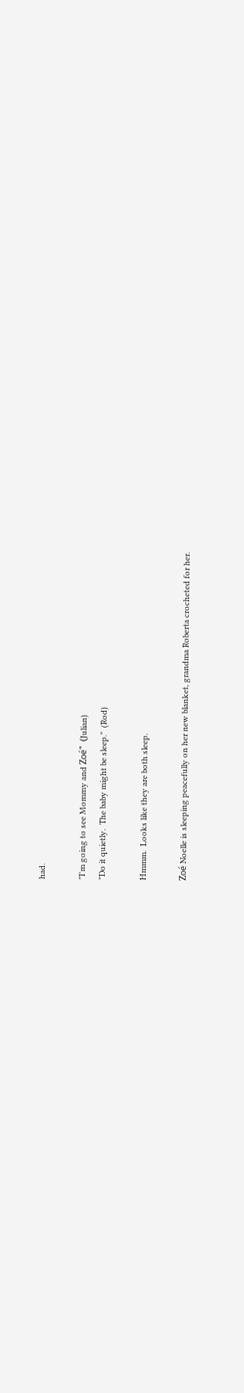had.

"I'm going to see Mommy and Zoé"  (Julian)
"Do it quietly.  The baby might be sleep."  (Rod)

Hmmm.  Looks like they are both sleep.

Zoé Noelle is sleeping peacefully on her new blanket, grandma Roberta crocheted for her.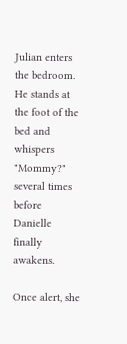Julian enters the bedroom.  He stands at the foot of the bed and whispers "Mommy?"  several times before Danielle finally awakens.

Once alert, she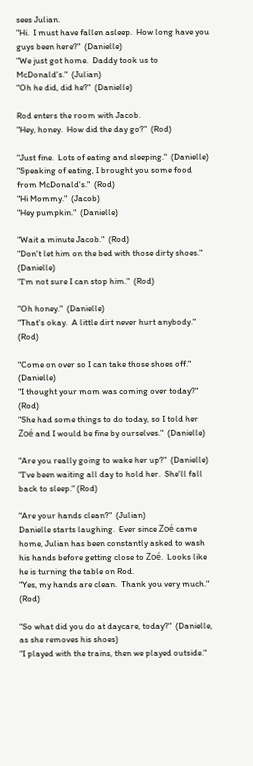sees Julian.
"Hi.  I must have fallen asleep.  How long have you guys been here?"  (Danielle)
"We just got home.  Daddy took us to McDonald's."  (Julian)
"Oh he did, did he?"  (Danielle)

Rod enters the room with Jacob.
"Hey, honey.  How did the day go?"  (Rod)

"Just fine.  Lots of eating and sleeping."  (Danielle)
"Speaking of eating, I brought you some food from McDonald's."  (Rod)
"Hi Mommy."  (Jacob)
"Hey pumpkin."  (Danielle)

"Wait a minute Jacob."  (Rod)
"Don't let him on the bed with those dirty shoes."  (Danielle)
"I'm not sure I can stop him."  (Rod)

"Oh honey."  (Danielle)
"That's okay.  A little dirt never hurt anybody."  (Rod)

"Come on over so I can take those shoes off."  (Danielle)
"I thought your mom was coming over today?"  (Rod)
"She had some things to do today, so I told her Zoé and I would be fine by ourselves."  (Danielle)

"Are you really going to wake her up?"  (Danielle)
"I've been waiting all day to hold her.  She'll fall back to sleep." (Rod)

"Are your hands clean?"  (Julian)
Danielle starts laughing.  Ever since Zoé came home, Julian has been constantly asked to wash his hands before getting close to Zoé.  Looks like he is turning the table on Rod.
"Yes, my hands are clean.  Thank you very much."  (Rod)

"So what did you do at daycare, today?"  (Danielle, as she removes his shoes)
"I played with the trains, then we played outside."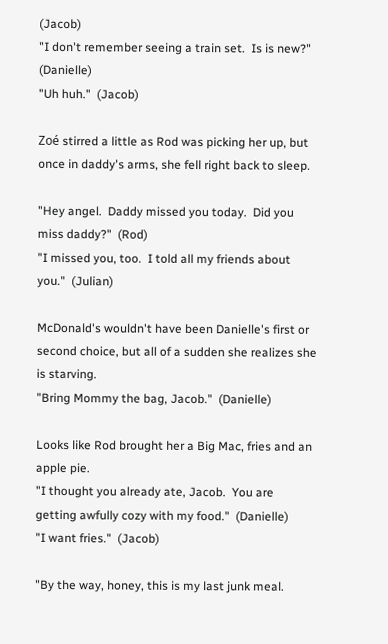(Jacob)
"I don't remember seeing a train set.  Is is new?"  (Danielle)
"Uh huh."  (Jacob)

Zoé stirred a little as Rod was picking her up, but once in daddy's arms, she fell right back to sleep.

"Hey angel.  Daddy missed you today.  Did you miss daddy?"  (Rod)
"I missed you, too.  I told all my friends about you."  (Julian)

McDonald's wouldn't have been Danielle's first or second choice, but all of a sudden she realizes she is starving.
"Bring Mommy the bag, Jacob."  (Danielle)

Looks like Rod brought her a Big Mac, fries and an apple pie.
"I thought you already ate, Jacob.  You are getting awfully cozy with my food."  (Danielle)
"I want fries."  (Jacob)

"By the way, honey, this is my last junk meal.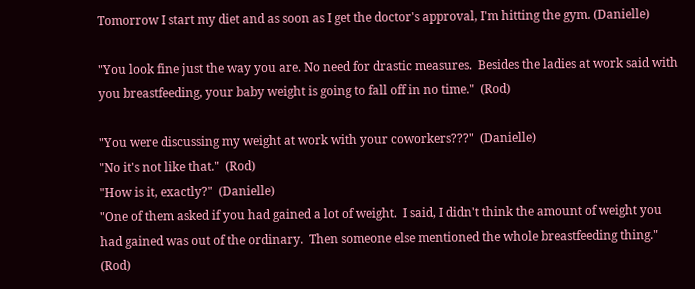Tomorrow I start my diet and as soon as I get the doctor's approval, I'm hitting the gym. (Danielle)

"You look fine just the way you are. No need for drastic measures.  Besides the ladies at work said with you breastfeeding, your baby weight is going to fall off in no time."  (Rod)

"You were discussing my weight at work with your coworkers???"  (Danielle)
"No it's not like that."  (Rod)
"How is it, exactly?"  (Danielle)
"One of them asked if you had gained a lot of weight.  I said, I didn't think the amount of weight you had gained was out of the ordinary.  Then someone else mentioned the whole breastfeeding thing."  (Rod)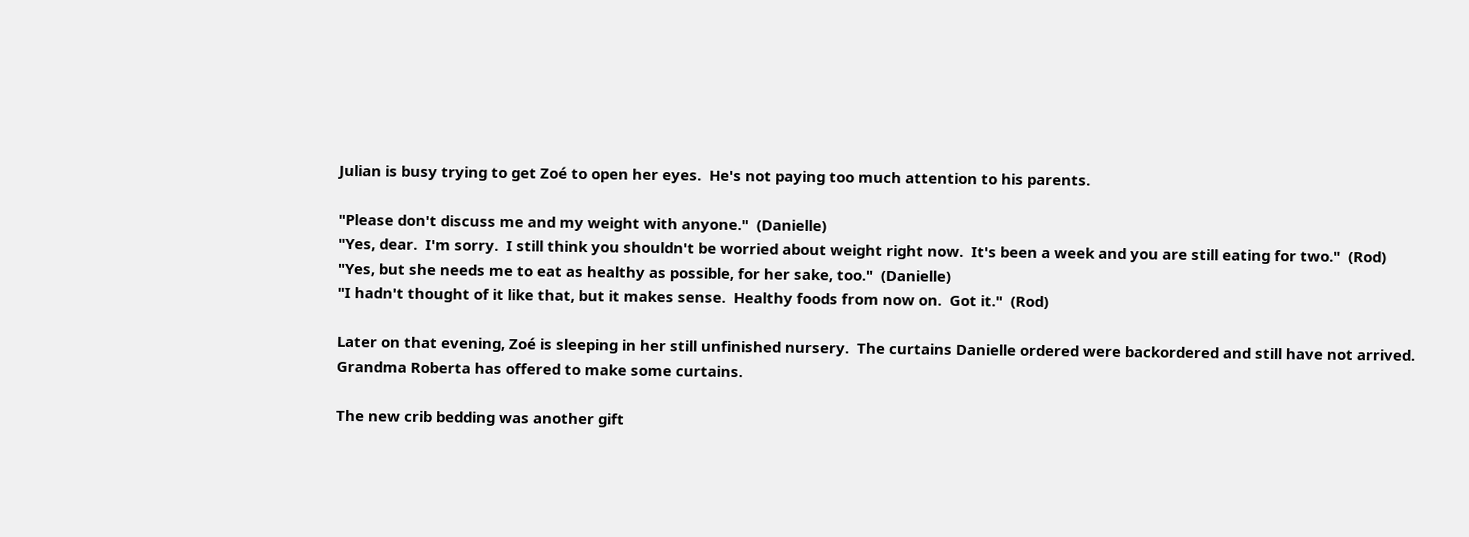Julian is busy trying to get Zoé to open her eyes.  He's not paying too much attention to his parents.

"Please don't discuss me and my weight with anyone."  (Danielle)
"Yes, dear.  I'm sorry.  I still think you shouldn't be worried about weight right now.  It's been a week and you are still eating for two."  (Rod)
"Yes, but she needs me to eat as healthy as possible, for her sake, too."  (Danielle)
"I hadn't thought of it like that, but it makes sense.  Healthy foods from now on.  Got it."  (Rod)

Later on that evening, Zoé is sleeping in her still unfinished nursery.  The curtains Danielle ordered were backordered and still have not arrived.  Grandma Roberta has offered to make some curtains.

The new crib bedding was another gift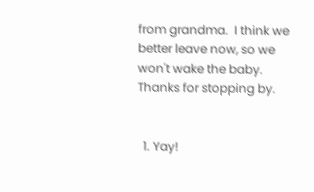from grandma.  I think we better leave now, so we won't wake the baby.   Thanks for stopping by.


  1. Yay!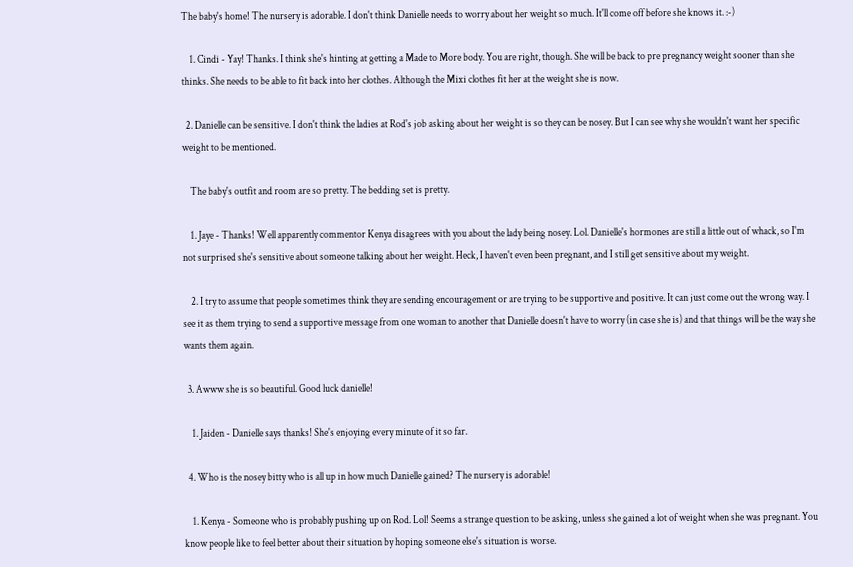The baby's home! The nursery is adorable. I don't think Danielle needs to worry about her weight so much. It'll come off before she knows it. :-)

    1. Cindi - Yay! Thanks. I think she's hinting at getting a Made to More body. You are right, though. She will be back to pre pregnancy weight sooner than she thinks. She needs to be able to fit back into her clothes. Although the Mixi clothes fit her at the weight she is now.

  2. Danielle can be sensitive. I don't think the ladies at Rod's job asking about her weight is so they can be nosey. But I can see why she wouldn't want her specific weight to be mentioned.

    The baby's outfit and room are so pretty. The bedding set is pretty.

    1. Jaye - Thanks! Well apparently commentor Kenya disagrees with you about the lady being nosey. Lol. Danielle's hormones are still a little out of whack, so I'm not surprised she's sensitive about someone talking about her weight. Heck, I haven't even been pregnant, and I still get sensitive about my weight.

    2. I try to assume that people sometimes think they are sending encouragement or are trying to be supportive and positive. It can just come out the wrong way. I see it as them trying to send a supportive message from one woman to another that Danielle doesn't have to worry (in case she is) and that things will be the way she wants them again.

  3. Awww she is so beautiful. Good luck danielle!

    1. Jaiden - Danielle says thanks! She's enjoying every minute of it so far.

  4. Who is the nosey bitty who is all up in how much Danielle gained? The nursery is adorable!

    1. Kenya - Someone who is probably pushing up on Rod. Lol! Seems a strange question to be asking, unless she gained a lot of weight when she was pregnant. You know people like to feel better about their situation by hoping someone else's situation is worse.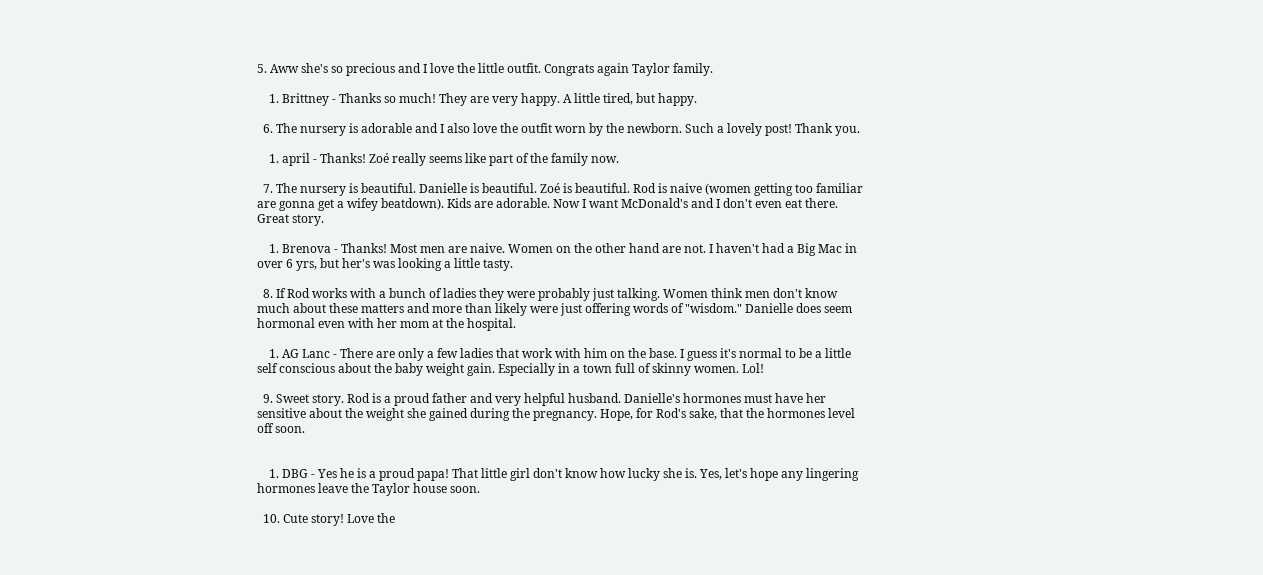5. Aww she's so precious and I love the little outfit. Congrats again Taylor family.

    1. Brittney - Thanks so much! They are very happy. A little tired, but happy.

  6. The nursery is adorable and I also love the outfit worn by the newborn. Such a lovely post! Thank you.

    1. april - Thanks! Zoé really seems like part of the family now.

  7. The nursery is beautiful. Danielle is beautiful. Zoé is beautiful. Rod is naive (women getting too familiar are gonna get a wifey beatdown). Kids are adorable. Now I want McDonald's and I don't even eat there. Great story.

    1. Brenova - Thanks! Most men are naive. Women on the other hand are not. I haven't had a Big Mac in over 6 yrs, but her's was looking a little tasty.

  8. If Rod works with a bunch of ladies they were probably just talking. Women think men don't know much about these matters and more than likely were just offering words of "wisdom." Danielle does seem hormonal even with her mom at the hospital.

    1. AG Lanc - There are only a few ladies that work with him on the base. I guess it's normal to be a little self conscious about the baby weight gain. Especially in a town full of skinny women. Lol!

  9. Sweet story. Rod is a proud father and very helpful husband. Danielle's hormones must have her sensitive about the weight she gained during the pregnancy. Hope, for Rod's sake, that the hormones level off soon.


    1. DBG - Yes he is a proud papa! That little girl don't know how lucky she is. Yes, let's hope any lingering hormones leave the Taylor house soon.

  10. Cute story! Love the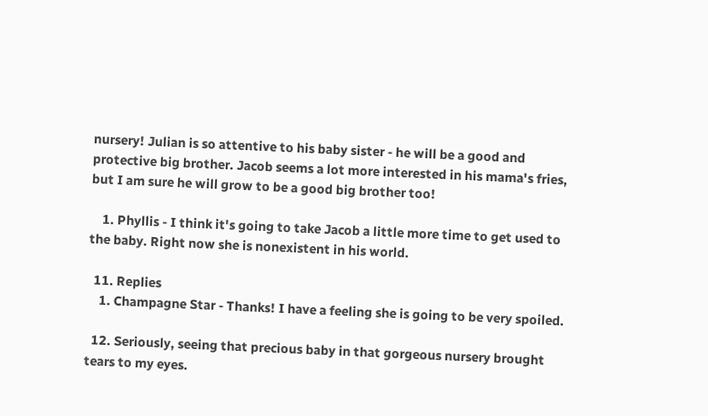nursery! Julian is so attentive to his baby sister - he will be a good and protective big brother. Jacob seems a lot more interested in his mama's fries, but I am sure he will grow to be a good big brother too!

    1. Phyllis - I think it's going to take Jacob a little more time to get used to the baby. Right now she is nonexistent in his world.

  11. Replies
    1. Champagne Star - Thanks! I have a feeling she is going to be very spoiled.

  12. Seriously, seeing that precious baby in that gorgeous nursery brought tears to my eyes.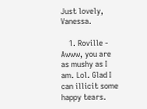Just lovely, Vanessa.

    1. Roville - Awww, you are as mushy as I am. Lol. Glad I can illicit some happy tears.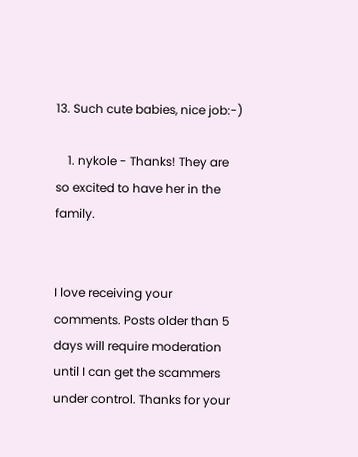13. Such cute babies, nice job:-)

    1. nykole - Thanks! They are so excited to have her in the family.


I love receiving your comments. Posts older than 5 days will require moderation until I can get the scammers under control. Thanks for your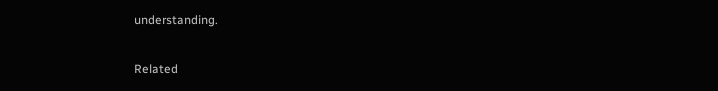understanding.

Related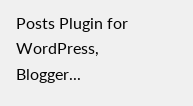Posts Plugin for WordPress, Blogger...